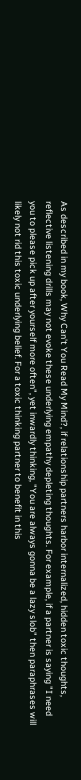As described in my book, Why Can't You Read My Mind?, if relationship partners harbor internalized, hidden toxic thoughts, reflective listening drills may not evoke these underlying empathy depleting thoughts. For example, if a partner is saying "I need you to please pick up after yourself more often", yet inwardly thinking, "You are always gonna be a lazy slob" then paraphrases will likely not rid this toxic underlying belief. For a toxic thinking partner to benefit in this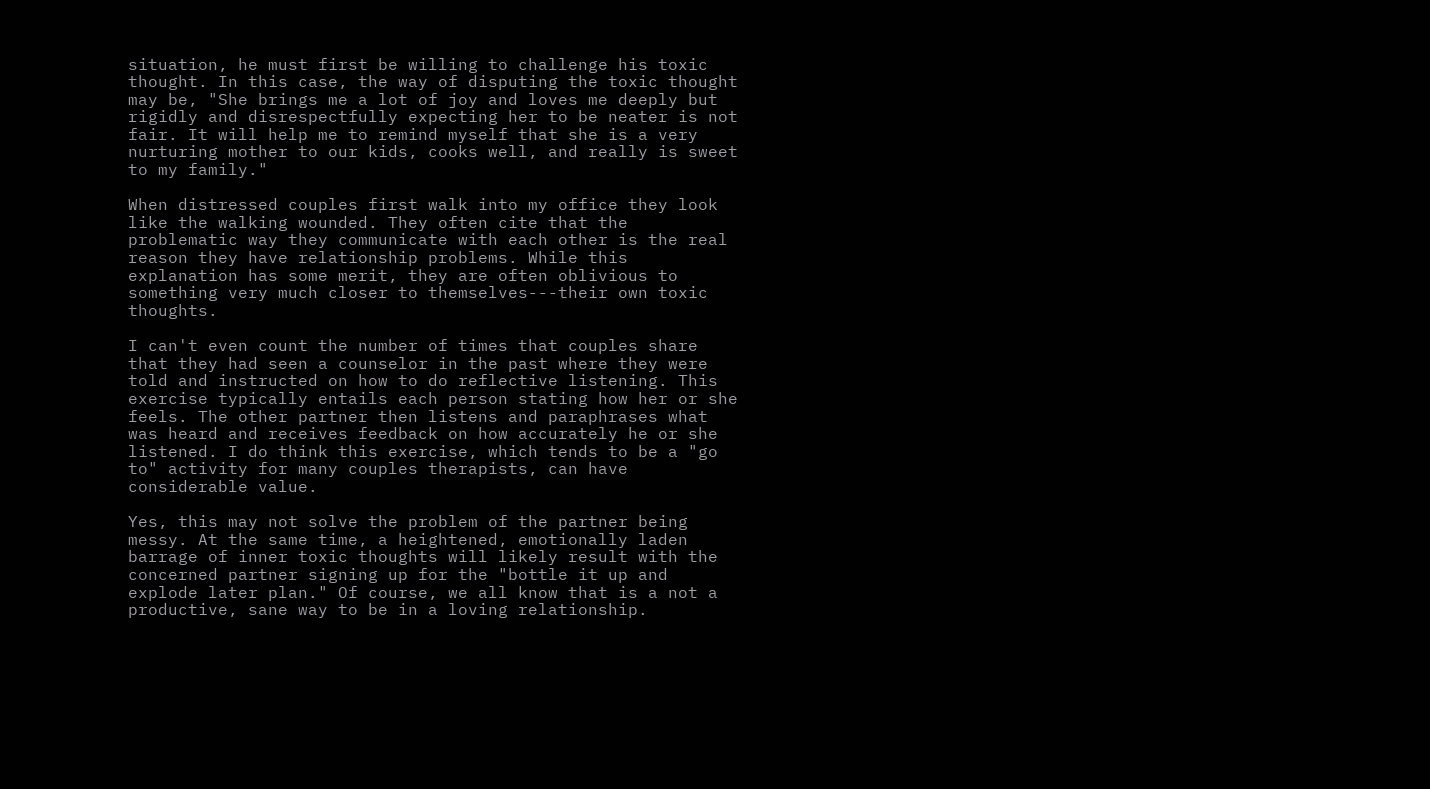situation, he must first be willing to challenge his toxic thought. In this case, the way of disputing the toxic thought may be, "She brings me a lot of joy and loves me deeply but rigidly and disrespectfully expecting her to be neater is not fair. It will help me to remind myself that she is a very nurturing mother to our kids, cooks well, and really is sweet to my family."

When distressed couples first walk into my office they look like the walking wounded. They often cite that the problematic way they communicate with each other is the real reason they have relationship problems. While this explanation has some merit, they are often oblivious to something very much closer to themselves---their own toxic thoughts.

I can't even count the number of times that couples share that they had seen a counselor in the past where they were told and instructed on how to do reflective listening. This exercise typically entails each person stating how her or she feels. The other partner then listens and paraphrases what was heard and receives feedback on how accurately he or she listened. I do think this exercise, which tends to be a "go to" activity for many couples therapists, can have considerable value.

Yes, this may not solve the problem of the partner being messy. At the same time, a heightened, emotionally laden barrage of inner toxic thoughts will likely result with the concerned partner signing up for the "bottle it up and explode later plan." Of course, we all know that is a not a productive, sane way to be in a loving relationship.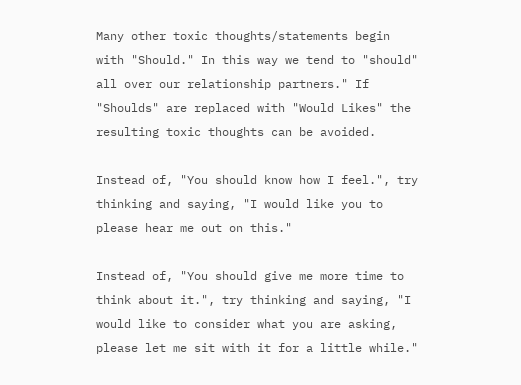Many other toxic thoughts/statements begin with "Should." In this way we tend to "should" all over our relationship partners." If "Shoulds" are replaced with "Would Likes" the resulting toxic thoughts can be avoided.

Instead of, "You should know how I feel.", try thinking and saying, "I would like you to please hear me out on this."

Instead of, "You should give me more time to think about it.", try thinking and saying, "I would like to consider what you are asking, please let me sit with it for a little while."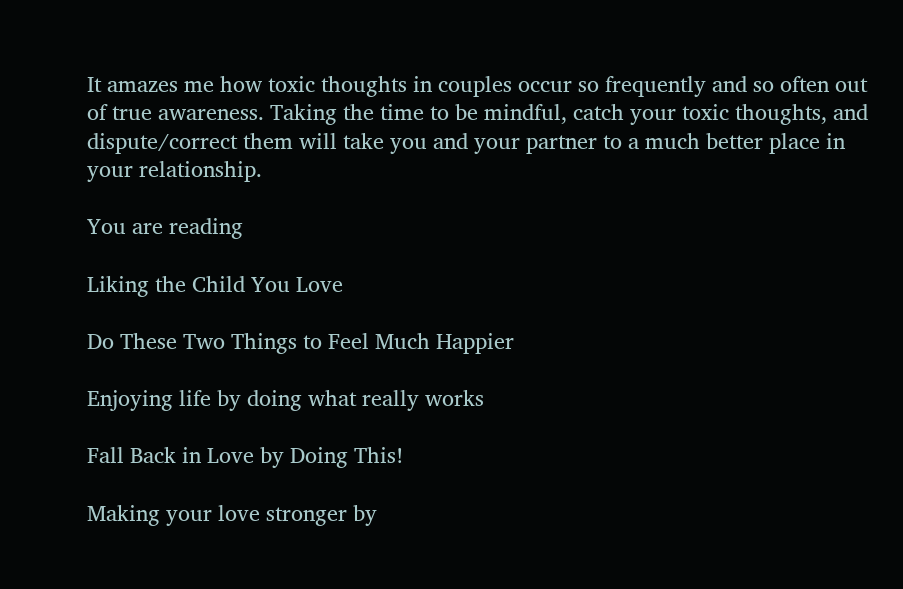It amazes me how toxic thoughts in couples occur so frequently and so often out of true awareness. Taking the time to be mindful, catch your toxic thoughts, and dispute/correct them will take you and your partner to a much better place in your relationship.

You are reading

Liking the Child You Love

Do These Two Things to Feel Much Happier

Enjoying life by doing what really works

Fall Back in Love by Doing This!

Making your love stronger by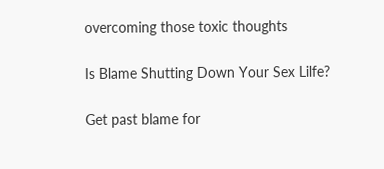overcoming those toxic thoughts

Is Blame Shutting Down Your Sex Lilfe?

Get past blame for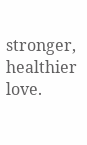stronger, healthier love.